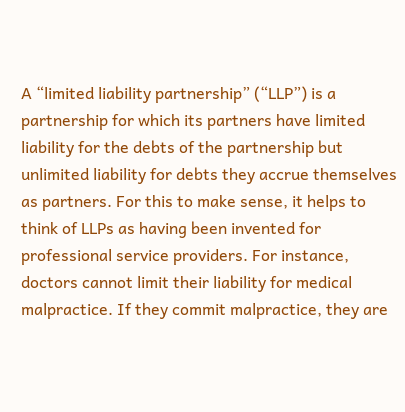A “limited liability partnership” (“LLP”) is a partnership for which its partners have limited liability for the debts of the partnership but unlimited liability for debts they accrue themselves as partners. For this to make sense, it helps to think of LLPs as having been invented for professional service providers. For instance, doctors cannot limit their liability for medical malpractice. If they commit malpractice, they are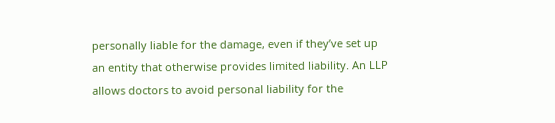personally liable for the damage, even if they’ve set up an entity that otherwise provides limited liability. An LLP allows doctors to avoid personal liability for the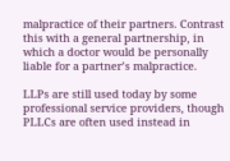malpractice of their partners. Contrast this with a general partnership, in which a doctor would be personally liable for a partner’s malpractice.

LLPs are still used today by some professional service providers, though PLLCs are often used instead in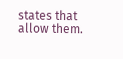states that allow them.